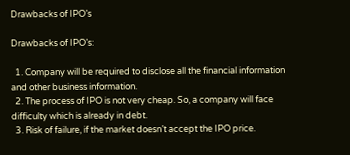Drawbacks of IPO’s

Drawbacks of IPO’s:

  1. Company will be required to disclose all the financial information and other business information.
  2. The process of IPO is not very cheap. So, a company will face difficulty which is already in debt.
  3. Risk of failure, if the market doesn’t accept the IPO price.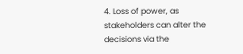4. Loss of power, as stakeholders can alter the decisions via the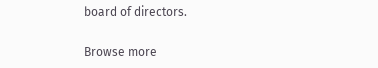board of directors.

Browse more